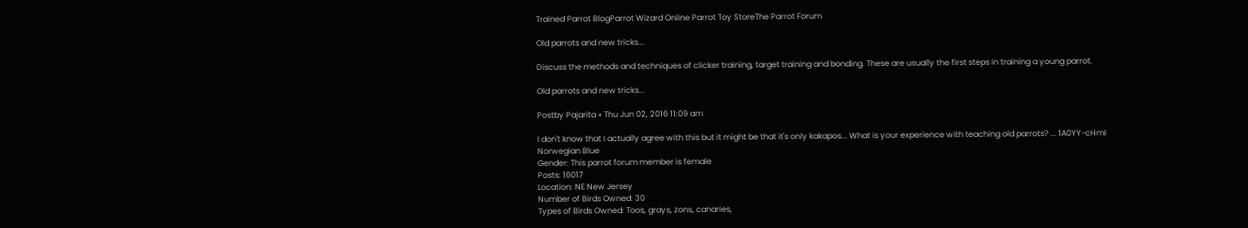Trained Parrot BlogParrot Wizard Online Parrot Toy StoreThe Parrot Forum

Old parrots and new tricks...

Discuss the methods and techniques of clicker training, target training and bonding. These are usually the first steps in training a young parrot.

Old parrots and new tricks...

Postby Pajarita » Thu Jun 02, 2016 11:09 am

I don't know that I actually agree with this but it might be that it's only kakapos... What is your experience with teaching old parrots? ... 1A0YY-cHmI
Norwegian Blue
Gender: This parrot forum member is female
Posts: 16017
Location: NE New Jersey
Number of Birds Owned: 30
Types of Birds Owned: Toos, grays, zons, canaries,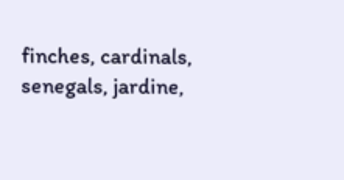finches, cardinals, senegals, jardine,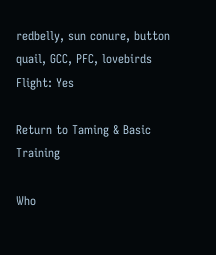redbelly, sun conure, button quail, GCC, PFC, lovebirds
Flight: Yes

Return to Taming & Basic Training

Who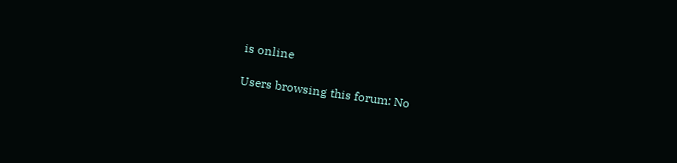is online

Users browsing this forum: No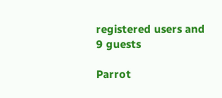registered users and 9 guests

Parrot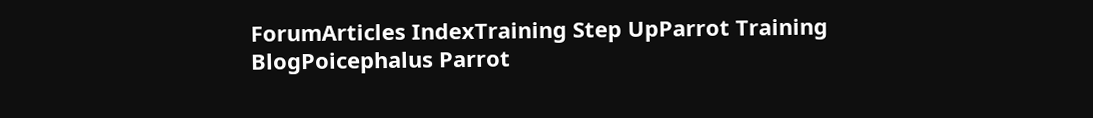ForumArticles IndexTraining Step UpParrot Training BlogPoicephalus Parrot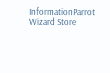InformationParrot Wizard Store